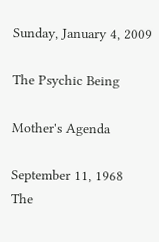Sunday, January 4, 2009

The Psychic Being

Mother's Agenda

September 11, 1968
The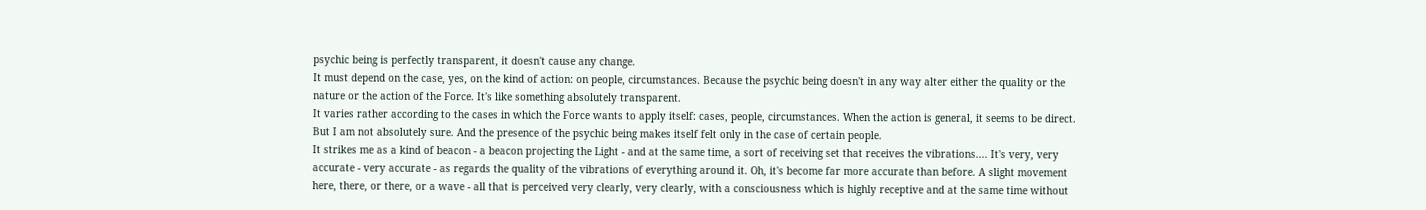psychic being is perfectly transparent, it doesn't cause any change.
It must depend on the case, yes, on the kind of action: on people, circumstances. Because the psychic being doesn't in any way alter either the quality or the nature or the action of the Force. It's like something absolutely transparent.
It varies rather according to the cases in which the Force wants to apply itself: cases, people, circumstances. When the action is general, it seems to be direct. But I am not absolutely sure. And the presence of the psychic being makes itself felt only in the case of certain people.
It strikes me as a kind of beacon - a beacon projecting the Light - and at the same time, a sort of receiving set that receives the vibrations.... It's very, very accurate - very accurate - as regards the quality of the vibrations of everything around it. Oh, it's become far more accurate than before. A slight movement here, there, or there, or a wave - all that is perceived very clearly, very clearly, with a consciousness which is highly receptive and at the same time without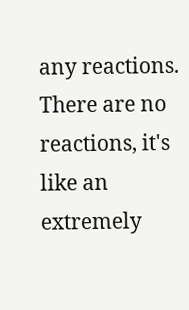any reactions. There are no reactions, it's like an extremely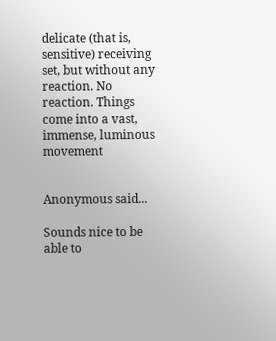delicate (that is, sensitive) receiving set, but without any reaction. No reaction. Things come into a vast, immense, luminous movement


Anonymous said...

Sounds nice to be able to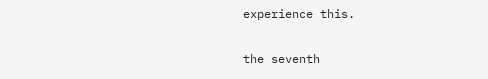experience this.

the seventh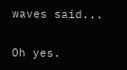waves said...

Oh yes.